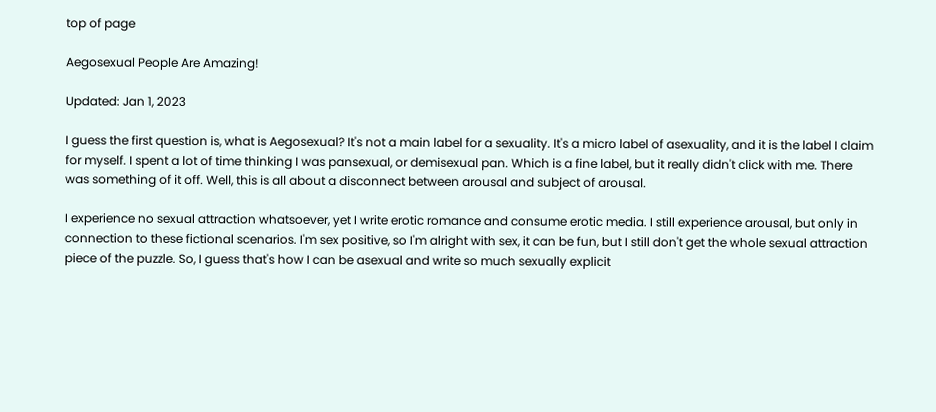top of page

Aegosexual People Are Amazing!

Updated: Jan 1, 2023

I guess the first question is, what is Aegosexual? It's not a main label for a sexuality. It's a micro label of asexuality, and it is the label I claim for myself. I spent a lot of time thinking I was pansexual, or demisexual pan. Which is a fine label, but it really didn't click with me. There was something of it off. Well, this is all about a disconnect between arousal and subject of arousal.

I experience no sexual attraction whatsoever, yet I write erotic romance and consume erotic media. I still experience arousal, but only in connection to these fictional scenarios. I'm sex positive, so I'm alright with sex, it can be fun, but I still don't get the whole sexual attraction piece of the puzzle. So, I guess that's how I can be asexual and write so much sexually explicit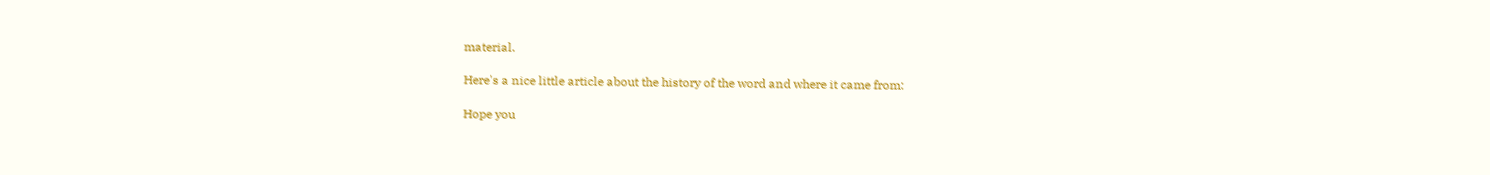material.

Here's a nice little article about the history of the word and where it came from:

Hope you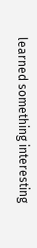learned something interesting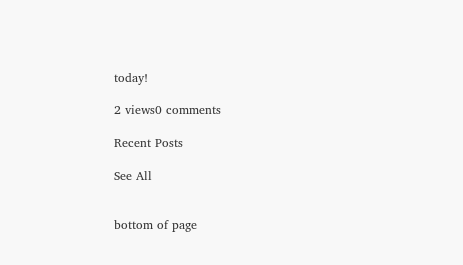today!

2 views0 comments

Recent Posts

See All


bottom of page